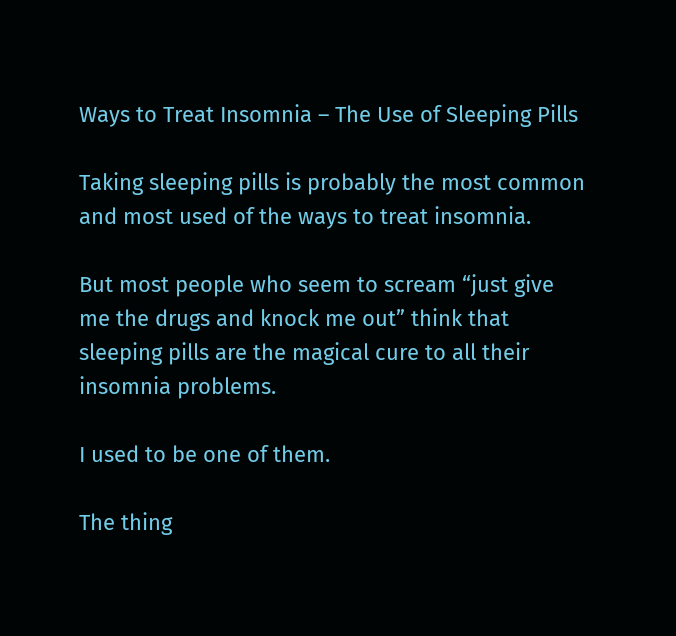Ways to Treat Insomnia – The Use of Sleeping Pills

Taking sleeping pills is probably the most common and most used of the ways to treat insomnia.

But most people who seem to scream “just give me the drugs and knock me out” think that sleeping pills are the magical cure to all their insomnia problems.

I used to be one of them.

The thing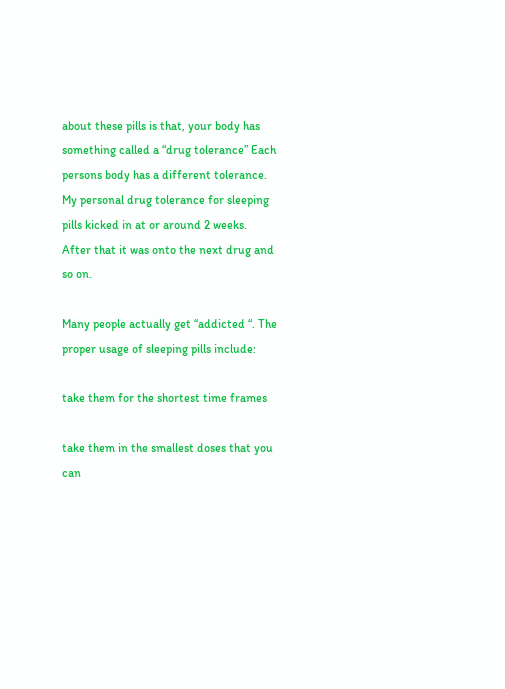about these pills is that, your body has something called a “drug tolerance” Each persons body has a different tolerance. My personal drug tolerance for sleeping pills kicked in at or around 2 weeks. After that it was onto the next drug and so on.

Many people actually get “addicted “. The proper usage of sleeping pills include:

take them for the shortest time frames

take them in the smallest doses that you can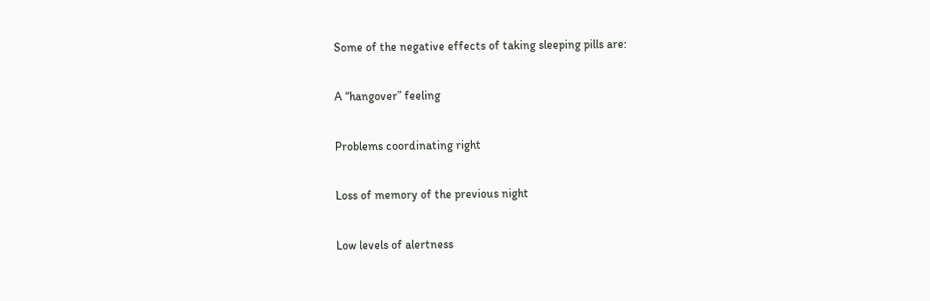Some of the negative effects of taking sleeping pills are:

A “hangover” feeling

Problems coordinating right

Loss of memory of the previous night

Low levels of alertness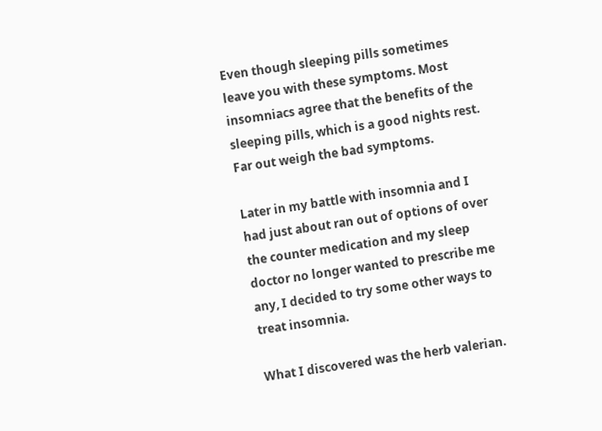Even though sleeping pills sometimes leave you with these symptoms. Most insomniacs agree that the benefits of the sleeping pills, which is a good nights rest. Far out weigh the bad symptoms.

Later in my battle with insomnia and I had just about ran out of options of over the counter medication and my sleep doctor no longer wanted to prescribe me any, I decided to try some other ways to treat insomnia.

What I discovered was the herb valerian.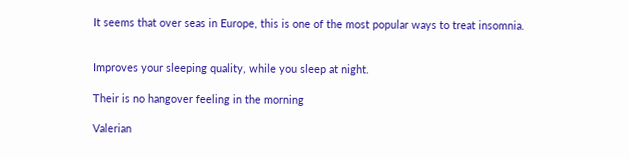It seems that over seas in Europe, this is one of the most popular ways to treat insomnia.


Improves your sleeping quality, while you sleep at night.

Their is no hangover feeling in the morning

Valerian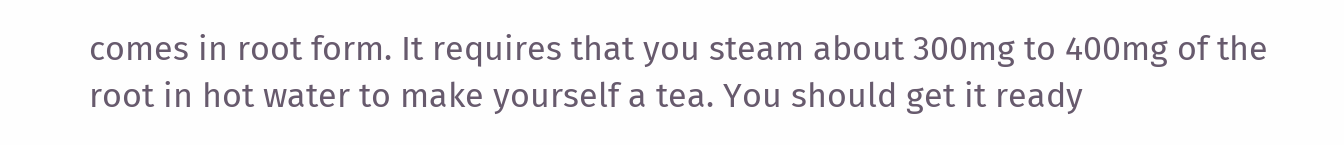comes in root form. It requires that you steam about 300mg to 400mg of the root in hot water to make yourself a tea. You should get it ready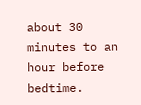about 30 minutes to an hour before bedtime.